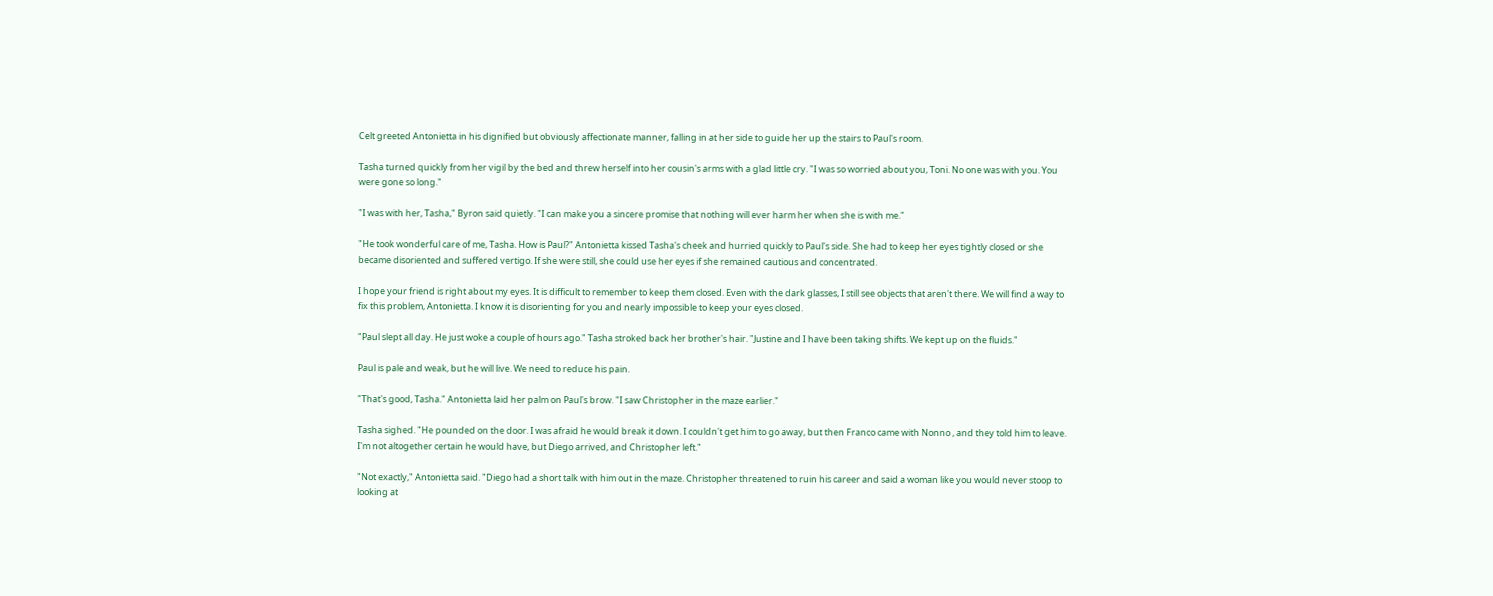Celt greeted Antonietta in his dignified but obviously affectionate manner, falling in at her side to guide her up the stairs to Paul's room.

Tasha turned quickly from her vigil by the bed and threw herself into her cousin's arms with a glad little cry. "I was so worried about you, Toni. No one was with you. You were gone so long."

"I was with her, Tasha," Byron said quietly. "I can make you a sincere promise that nothing will ever harm her when she is with me."

"He took wonderful care of me, Tasha. How is Paul?" Antonietta kissed Tasha's cheek and hurried quickly to Paul's side. She had to keep her eyes tightly closed or she became disoriented and suffered vertigo. If she were still, she could use her eyes if she remained cautious and concentrated.

I hope your friend is right about my eyes. It is difficult to remember to keep them closed. Even with the dark glasses, I still see objects that aren't there. We will find a way to fix this problem, Antonietta. I know it is disorienting for you and nearly impossible to keep your eyes closed.

"Paul slept all day. He just woke a couple of hours ago." Tasha stroked back her brother's hair. "Justine and I have been taking shifts. We kept up on the fluids."

Paul is pale and weak, but he will live. We need to reduce his pain.

"That's good, Tasha." Antonietta laid her palm on Paul's brow. "I saw Christopher in the maze earlier."

Tasha sighed. "He pounded on the door. I was afraid he would break it down. I couldn't get him to go away, but then Franco came with Nonno , and they told him to leave. I'm not altogether certain he would have, but Diego arrived, and Christopher left."

"Not exactly," Antonietta said. "Diego had a short talk with him out in the maze. Christopher threatened to ruin his career and said a woman like you would never stoop to looking at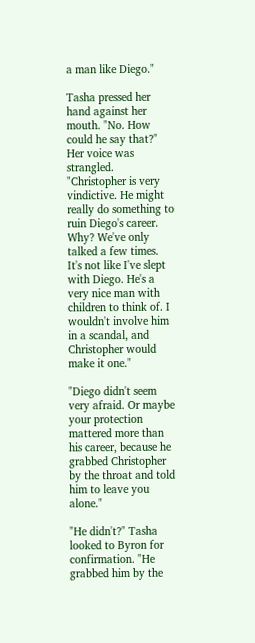a man like Diego."

Tasha pressed her hand against her mouth. "No. How could he say that?" Her voice was strangled. "Christopher is very vindictive. He might really do something to ruin Diego's career. Why? We've only talked a few times. It's not like I've slept with Diego. He's a very nice man with children to think of. I wouldn't involve him in a scandal, and Christopher would make it one."

"Diego didn't seem very afraid. Or maybe your protection mattered more than his career, because he grabbed Christopher by the throat and told him to leave you alone."

"He didn't?" Tasha looked to Byron for confirmation. "He grabbed him by the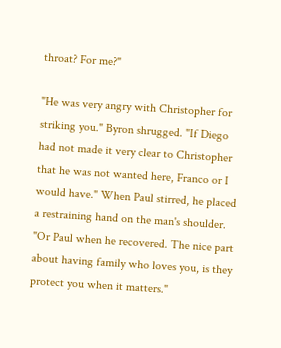throat? For me?"

"He was very angry with Christopher for striking you." Byron shrugged. "If Diego had not made it very clear to Christopher that he was not wanted here, Franco or I would have." When Paul stirred, he placed a restraining hand on the man's shoulder. "Or Paul when he recovered. The nice part about having family who loves you, is they protect you when it matters."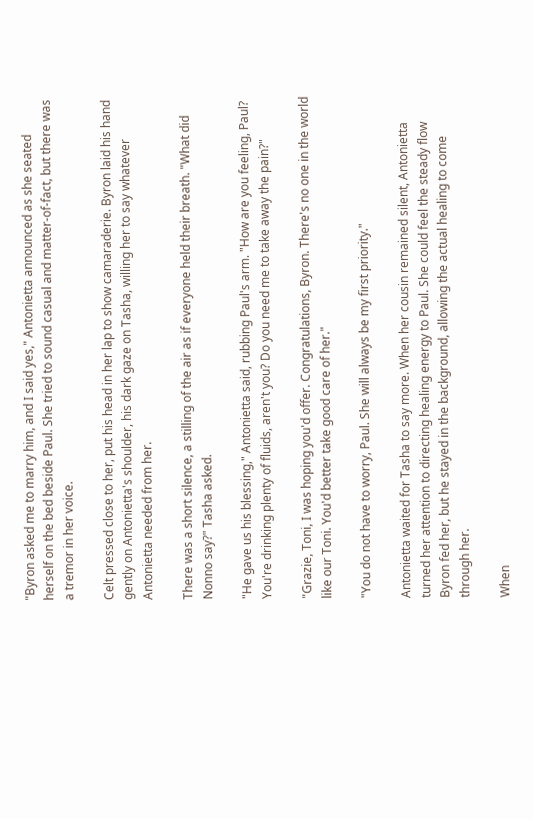"Byron asked me to marry him, and I said yes," Antonietta announced as she seated herself on the bed beside Paul. She tried to sound casual and matter-of-fact, but there was a tremor in her voice.

Celt pressed close to her, put his head in her lap to show camaraderie. Byron laid his hand gently on Antonietta's shoulder, his dark gaze on Tasha, willing her to say whatever Antonietta needed from her.

There was a short silence, a stilling of the air as if everyone held their breath. "What did Nonno say?" Tasha asked.

"He gave us his blessing," Antonietta said, rubbing Paul's arm. "How are you feeling, Paul? You're drinking plenty of fluids, aren't you? Do you need me to take away the pain?"

"Grazie, Toni, I was hoping you'd offer. Congratulations, Byron. There's no one in the world like our Toni. You'd better take good care of her."

"You do not have to worry, Paul. She will always be my first priority."

Antonietta waited for Tasha to say more. When her cousin remained silent, Antonietta turned her attention to directing healing energy to Paul. She could feel the steady flow Byron fed her, but he stayed in the background, allowing the actual healing to come through her.

When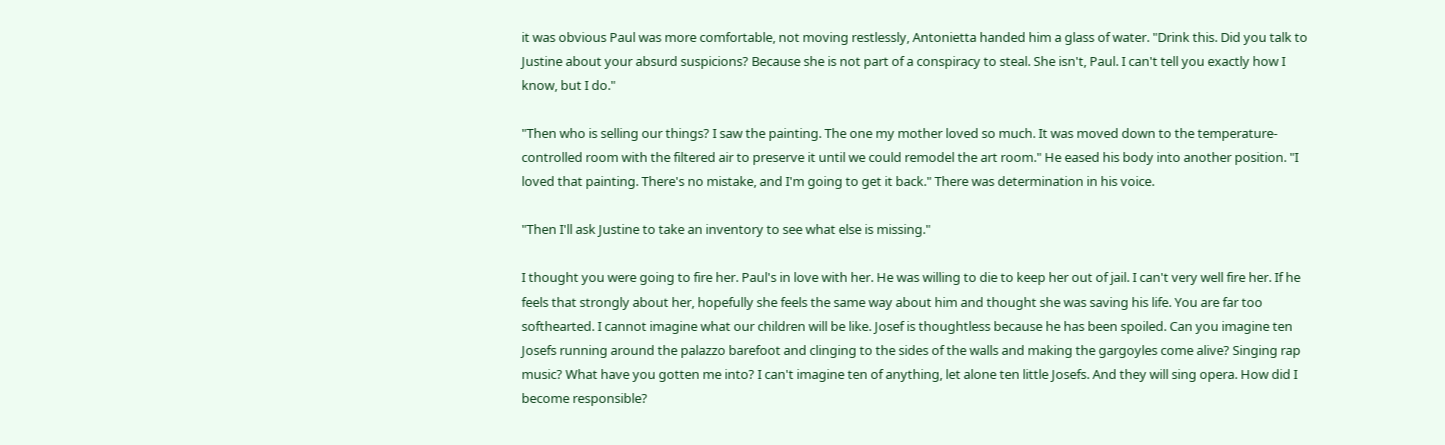it was obvious Paul was more comfortable, not moving restlessly, Antonietta handed him a glass of water. "Drink this. Did you talk to Justine about your absurd suspicions? Because she is not part of a conspiracy to steal. She isn't, Paul. I can't tell you exactly how I know, but I do."

"Then who is selling our things? I saw the painting. The one my mother loved so much. It was moved down to the temperature-controlled room with the filtered air to preserve it until we could remodel the art room." He eased his body into another position. "I loved that painting. There's no mistake, and I'm going to get it back." There was determination in his voice.

"Then I'll ask Justine to take an inventory to see what else is missing."

I thought you were going to fire her. Paul's in love with her. He was willing to die to keep her out of jail. I can't very well fire her. If he feels that strongly about her, hopefully she feels the same way about him and thought she was saving his life. You are far too softhearted. I cannot imagine what our children will be like. Josef is thoughtless because he has been spoiled. Can you imagine ten Josefs running around the palazzo barefoot and clinging to the sides of the walls and making the gargoyles come alive? Singing rap music? What have you gotten me into? I can't imagine ten of anything, let alone ten little Josefs. And they will sing opera. How did I become responsible?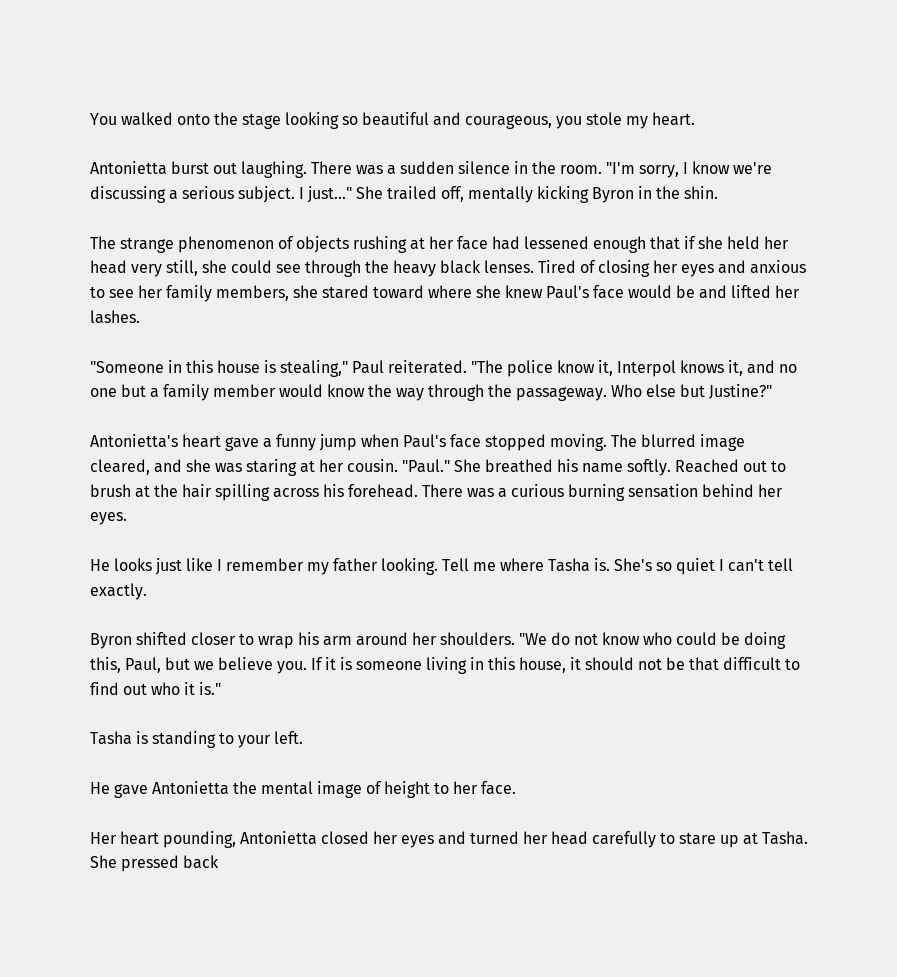You walked onto the stage looking so beautiful and courageous, you stole my heart.

Antonietta burst out laughing. There was a sudden silence in the room. "I'm sorry, I know we're discussing a serious subject. I just..." She trailed off, mentally kicking Byron in the shin.

The strange phenomenon of objects rushing at her face had lessened enough that if she held her head very still, she could see through the heavy black lenses. Tired of closing her eyes and anxious to see her family members, she stared toward where she knew Paul's face would be and lifted her lashes.

"Someone in this house is stealing," Paul reiterated. "The police know it, Interpol knows it, and no one but a family member would know the way through the passageway. Who else but Justine?"

Antonietta's heart gave a funny jump when Paul's face stopped moving. The blurred image cleared, and she was staring at her cousin. "Paul." She breathed his name softly. Reached out to brush at the hair spilling across his forehead. There was a curious burning sensation behind her eyes.

He looks just like I remember my father looking. Tell me where Tasha is. She's so quiet I can't tell exactly.

Byron shifted closer to wrap his arm around her shoulders. "We do not know who could be doing this, Paul, but we believe you. If it is someone living in this house, it should not be that difficult to find out who it is."

Tasha is standing to your left.

He gave Antonietta the mental image of height to her face.

Her heart pounding, Antonietta closed her eyes and turned her head carefully to stare up at Tasha. She pressed back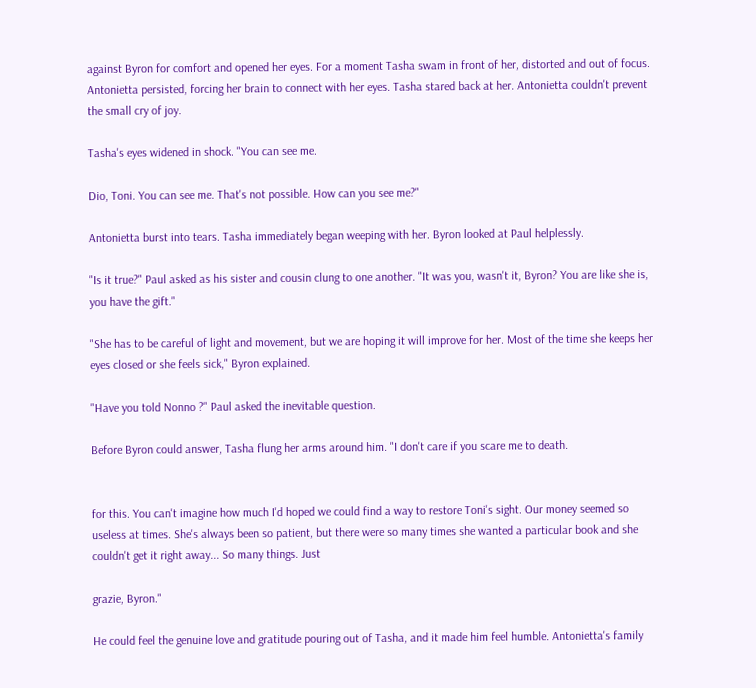against Byron for comfort and opened her eyes. For a moment Tasha swam in front of her, distorted and out of focus. Antonietta persisted, forcing her brain to connect with her eyes. Tasha stared back at her. Antonietta couldn't prevent the small cry of joy.

Tasha's eyes widened in shock. "You can see me.

Dio, Toni. You can see me. That's not possible. How can you see me?"

Antonietta burst into tears. Tasha immediately began weeping with her. Byron looked at Paul helplessly.

"Is it true?" Paul asked as his sister and cousin clung to one another. "It was you, wasn't it, Byron? You are like she is, you have the gift."

"She has to be careful of light and movement, but we are hoping it will improve for her. Most of the time she keeps her eyes closed or she feels sick," Byron explained.

"Have you told Nonno ?" Paul asked the inevitable question.

Before Byron could answer, Tasha flung her arms around him. "I don't care if you scare me to death.


for this. You can't imagine how much I'd hoped we could find a way to restore Toni's sight. Our money seemed so useless at times. She's always been so patient, but there were so many times she wanted a particular book and she couldn't get it right away... So many things. Just

grazie, Byron."

He could feel the genuine love and gratitude pouring out of Tasha, and it made him feel humble. Antonietta's family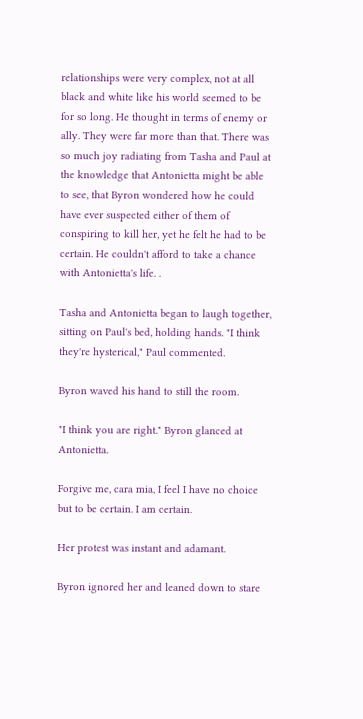relationships were very complex, not at all black and white like his world seemed to be for so long. He thought in terms of enemy or ally. They were far more than that. There was so much joy radiating from Tasha and Paul at the knowledge that Antonietta might be able to see, that Byron wondered how he could have ever suspected either of them of conspiring to kill her, yet he felt he had to be certain. He couldn't afford to take a chance with Antonietta's life. .

Tasha and Antonietta began to laugh together, sitting on Paul's bed, holding hands. "I think they're hysterical," Paul commented.

Byron waved his hand to still the room.

"I think you are right." Byron glanced at Antonietta.

Forgive me, cara mia, I feel I have no choice but to be certain. I am certain.

Her protest was instant and adamant.

Byron ignored her and leaned down to stare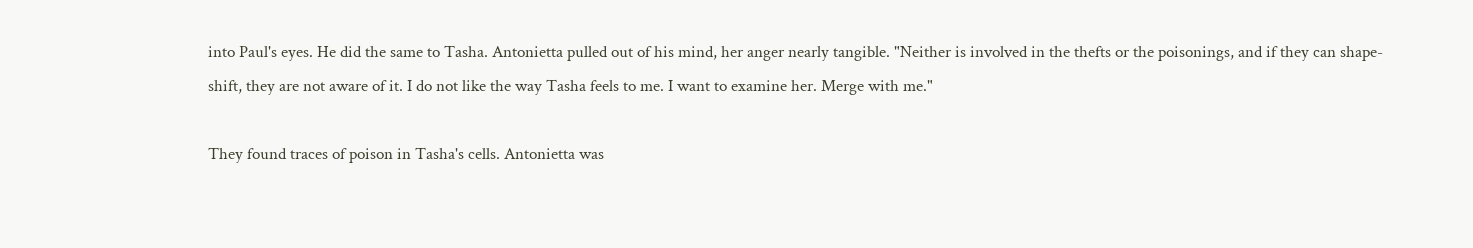into Paul's eyes. He did the same to Tasha. Antonietta pulled out of his mind, her anger nearly tangible. "Neither is involved in the thefts or the poisonings, and if they can shape-shift, they are not aware of it. I do not like the way Tasha feels to me. I want to examine her. Merge with me."

They found traces of poison in Tasha's cells. Antonietta was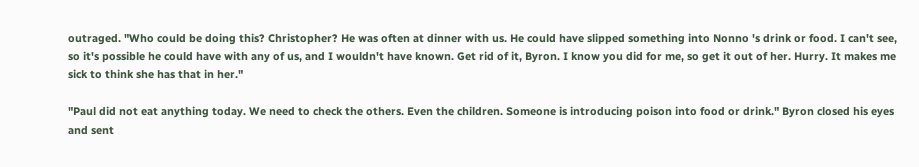outraged. "Who could be doing this? Christopher? He was often at dinner with us. He could have slipped something into Nonno 's drink or food. I can't see, so it's possible he could have with any of us, and I wouldn't have known. Get rid of it, Byron. I know you did for me, so get it out of her. Hurry. It makes me sick to think she has that in her."

"Paul did not eat anything today. We need to check the others. Even the children. Someone is introducing poison into food or drink." Byron closed his eyes and sent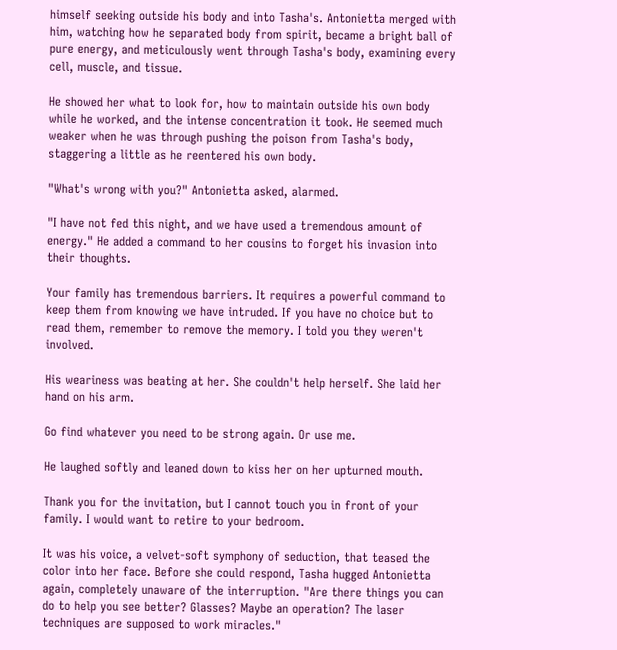himself seeking outside his body and into Tasha's. Antonietta merged with him, watching how he separated body from spirit, became a bright ball of pure energy, and meticulously went through Tasha's body, examining every cell, muscle, and tissue.

He showed her what to look for, how to maintain outside his own body while he worked, and the intense concentration it took. He seemed much weaker when he was through pushing the poison from Tasha's body, staggering a little as he reentered his own body.

"What's wrong with you?" Antonietta asked, alarmed.

"I have not fed this night, and we have used a tremendous amount of energy." He added a command to her cousins to forget his invasion into their thoughts.

Your family has tremendous barriers. It requires a powerful command to keep them from knowing we have intruded. If you have no choice but to read them, remember to remove the memory. I told you they weren't involved.

His weariness was beating at her. She couldn't help herself. She laid her hand on his arm.

Go find whatever you need to be strong again. Or use me.

He laughed softly and leaned down to kiss her on her upturned mouth.

Thank you for the invitation, but I cannot touch you in front of your family. I would want to retire to your bedroom.

It was his voice, a velvet-soft symphony of seduction, that teased the color into her face. Before she could respond, Tasha hugged Antonietta again, completely unaware of the interruption. "Are there things you can do to help you see better? Glasses? Maybe an operation? The laser techniques are supposed to work miracles."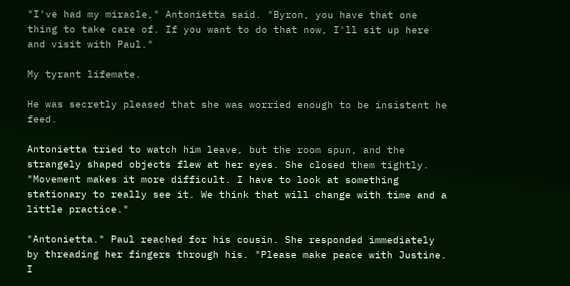"I've had my miracle," Antonietta said. "Byron, you have that one thing to take care of. If you want to do that now, I'll sit up here and visit with Paul."

My tyrant lifemate.

He was secretly pleased that she was worried enough to be insistent he feed.

Antonietta tried to watch him leave, but the room spun, and the strangely shaped objects flew at her eyes. She closed them tightly. "Movement makes it more difficult. I have to look at something stationary to really see it. We think that will change with time and a little practice."

"Antonietta." Paul reached for his cousin. She responded immediately by threading her fingers through his. "Please make peace with Justine. I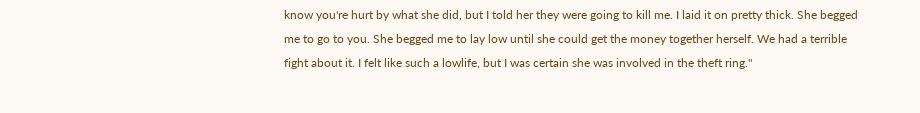know you're hurt by what she did, but I told her they were going to kill me. I laid it on pretty thick. She begged me to go to you. She begged me to lay low until she could get the money together herself. We had a terrible fight about it. I felt like such a lowlife, but I was certain she was involved in the theft ring."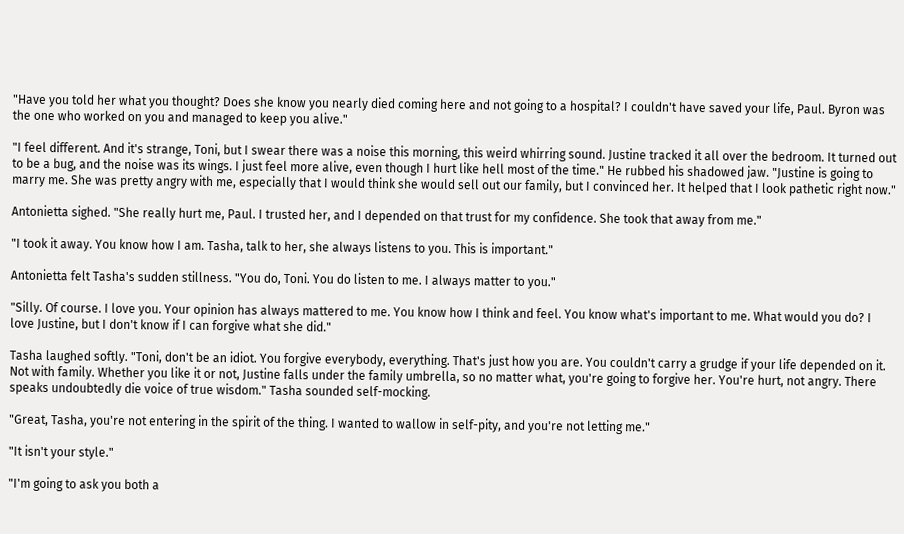"Have you told her what you thought? Does she know you nearly died coming here and not going to a hospital? I couldn't have saved your life, Paul. Byron was the one who worked on you and managed to keep you alive."

"I feel different. And it's strange, Toni, but I swear there was a noise this morning, this weird whirring sound. Justine tracked it all over the bedroom. It turned out to be a bug, and the noise was its wings. I just feel more alive, even though I hurt like hell most of the time." He rubbed his shadowed jaw. "Justine is going to marry me. She was pretty angry with me, especially that I would think she would sell out our family, but I convinced her. It helped that I look pathetic right now."

Antonietta sighed. "She really hurt me, Paul. I trusted her, and I depended on that trust for my confidence. She took that away from me."

"I took it away. You know how I am. Tasha, talk to her, she always listens to you. This is important."

Antonietta felt Tasha's sudden stillness. "You do, Toni. You do listen to me. I always matter to you."

"Silly. Of course. I love you. Your opinion has always mattered to me. You know how I think and feel. You know what's important to me. What would you do? I love Justine, but I don't know if I can forgive what she did."

Tasha laughed softly. "Toni, don't be an idiot. You forgive everybody, everything. That's just how you are. You couldn't carry a grudge if your life depended on it. Not with family. Whether you like it or not, Justine falls under the family umbrella, so no matter what, you're going to forgive her. You're hurt, not angry. There speaks undoubtedly die voice of true wisdom." Tasha sounded self-mocking.

"Great, Tasha, you're not entering in the spirit of the thing. I wanted to wallow in self-pity, and you're not letting me."

"It isn't your style."

"I'm going to ask you both a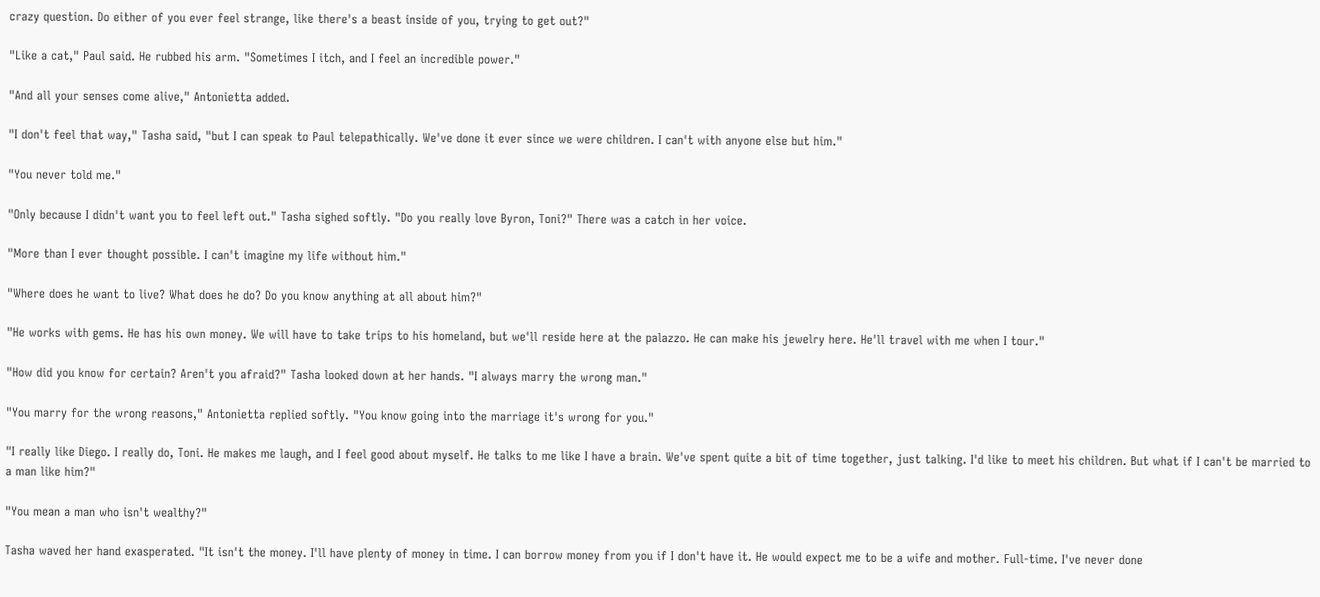crazy question. Do either of you ever feel strange, like there's a beast inside of you, trying to get out?"

"Like a cat," Paul said. He rubbed his arm. "Sometimes I itch, and I feel an incredible power."

"And all your senses come alive," Antonietta added.

"I don't feel that way," Tasha said, "but I can speak to Paul telepathically. We've done it ever since we were children. I can't with anyone else but him."

"You never told me."

"Only because I didn't want you to feel left out." Tasha sighed softly. "Do you really love Byron, Toni?" There was a catch in her voice.

"More than I ever thought possible. I can't imagine my life without him."

"Where does he want to live? What does he do? Do you know anything at all about him?"

"He works with gems. He has his own money. We will have to take trips to his homeland, but we'll reside here at the palazzo. He can make his jewelry here. He'll travel with me when I tour."

"How did you know for certain? Aren't you afraid?" Tasha looked down at her hands. "I always marry the wrong man."

"You marry for the wrong reasons," Antonietta replied softly. "You know going into the marriage it's wrong for you."

"I really like Diego. I really do, Toni. He makes me laugh, and I feel good about myself. He talks to me like I have a brain. We've spent quite a bit of time together, just talking. I'd like to meet his children. But what if I can't be married to a man like him?"

"You mean a man who isn't wealthy?"

Tasha waved her hand exasperated. "It isn't the money. I'll have plenty of money in time. I can borrow money from you if I don't have it. He would expect me to be a wife and mother. Full-time. I've never done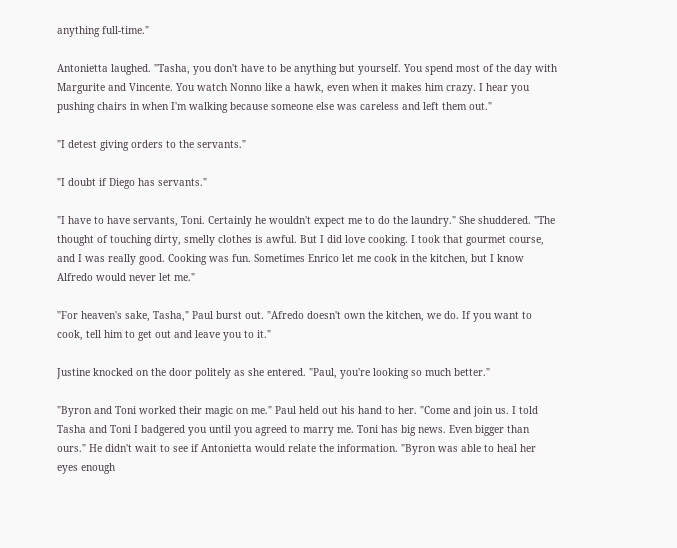anything full-time."

Antonietta laughed. "Tasha, you don't have to be anything but yourself. You spend most of the day with Margurite and Vincente. You watch Nonno like a hawk, even when it makes him crazy. I hear you pushing chairs in when I'm walking because someone else was careless and left them out."

"I detest giving orders to the servants."

"I doubt if Diego has servants."

"I have to have servants, Toni. Certainly he wouldn't expect me to do the laundry." She shuddered. "The thought of touching dirty, smelly clothes is awful. But I did love cooking. I took that gourmet course, and I was really good. Cooking was fun. Sometimes Enrico let me cook in the kitchen, but I know Alfredo would never let me."

"For heaven's sake, Tasha," Paul burst out. "Afredo doesn't own the kitchen, we do. If you want to cook, tell him to get out and leave you to it."

Justine knocked on the door politely as she entered. "Paul, you're looking so much better."

"Byron and Toni worked their magic on me." Paul held out his hand to her. "Come and join us. I told Tasha and Toni I badgered you until you agreed to marry me. Toni has big news. Even bigger than ours." He didn't wait to see if Antonietta would relate the information. "Byron was able to heal her eyes enough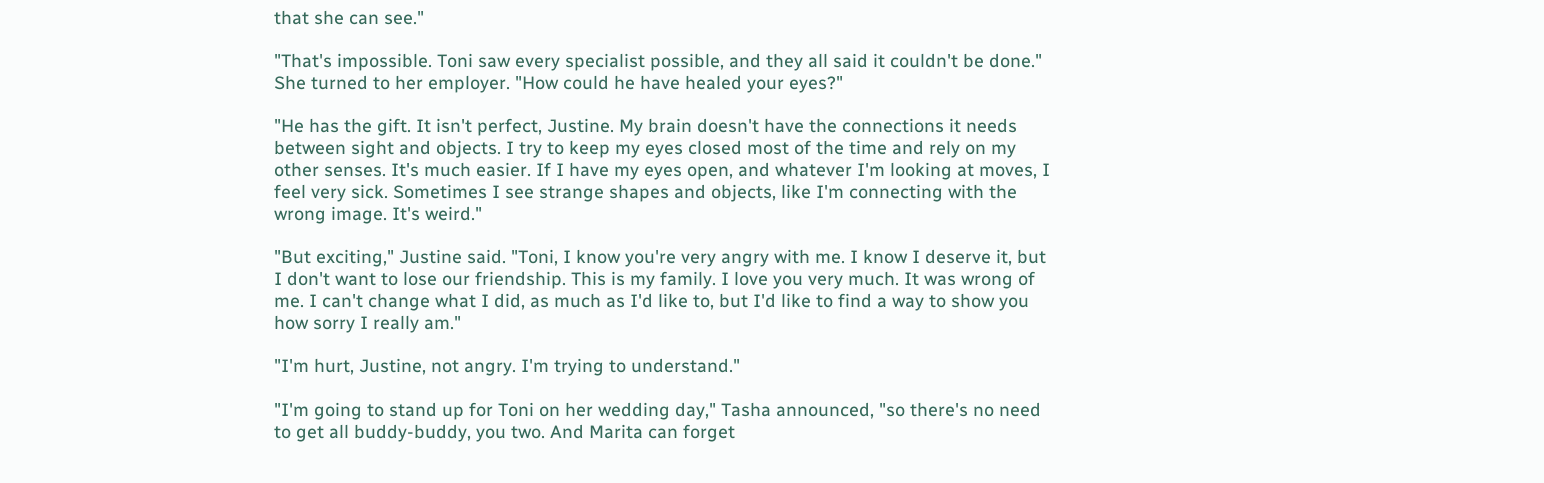that she can see."

"That's impossible. Toni saw every specialist possible, and they all said it couldn't be done." She turned to her employer. "How could he have healed your eyes?"

"He has the gift. It isn't perfect, Justine. My brain doesn't have the connections it needs between sight and objects. I try to keep my eyes closed most of the time and rely on my other senses. It's much easier. If I have my eyes open, and whatever I'm looking at moves, I feel very sick. Sometimes I see strange shapes and objects, like I'm connecting with the wrong image. It's weird."

"But exciting," Justine said. "Toni, I know you're very angry with me. I know I deserve it, but I don't want to lose our friendship. This is my family. I love you very much. It was wrong of me. I can't change what I did, as much as I'd like to, but I'd like to find a way to show you how sorry I really am."

"I'm hurt, Justine, not angry. I'm trying to understand."

"I'm going to stand up for Toni on her wedding day," Tasha announced, "so there's no need to get all buddy-buddy, you two. And Marita can forget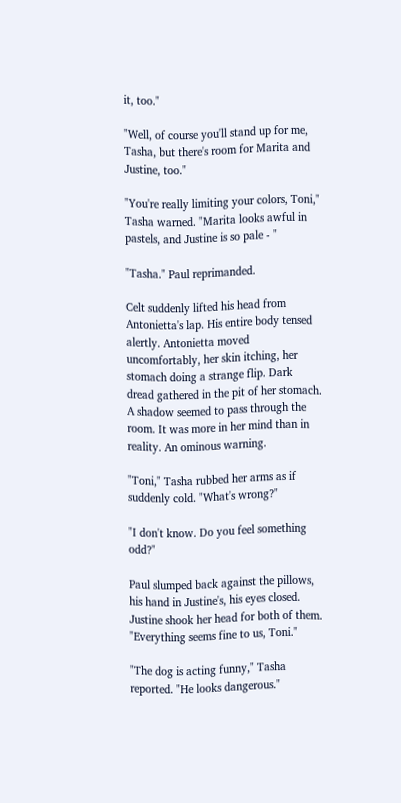it, too."

"Well, of course you'll stand up for me, Tasha, but there's room for Marita and Justine, too."

"You're really limiting your colors, Toni," Tasha warned. "Marita looks awful in pastels, and Justine is so pale - "

"Tasha." Paul reprimanded.

Celt suddenly lifted his head from Antonietta's lap. His entire body tensed alertly. Antonietta moved uncomfortably, her skin itching, her stomach doing a strange flip. Dark dread gathered in the pit of her stomach. A shadow seemed to pass through the room. It was more in her mind than in reality. An ominous warning.

"Toni," Tasha rubbed her arms as if suddenly cold. "What's wrong?"

"I don't know. Do you feel something odd?"

Paul slumped back against the pillows, his hand in Justine's, his eyes closed. Justine shook her head for both of them. "Everything seems fine to us, Toni."

"The dog is acting funny," Tasha reported. "He looks dangerous."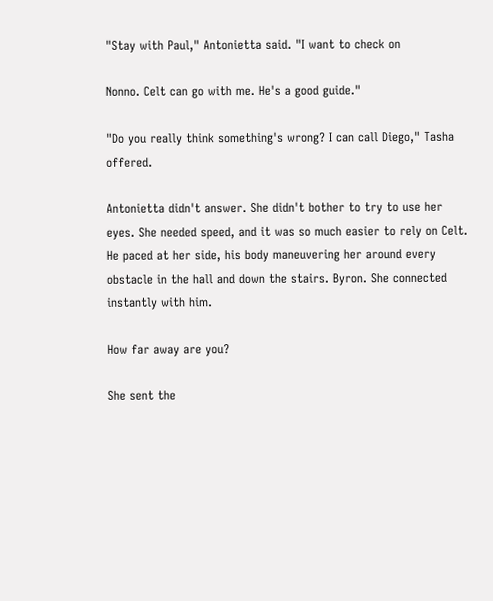"Stay with Paul," Antonietta said. "I want to check on

Nonno. Celt can go with me. He's a good guide."

"Do you really think something's wrong? I can call Diego," Tasha offered.

Antonietta didn't answer. She didn't bother to try to use her eyes. She needed speed, and it was so much easier to rely on Celt. He paced at her side, his body maneuvering her around every obstacle in the hall and down the stairs. Byron. She connected instantly with him.

How far away are you?

She sent the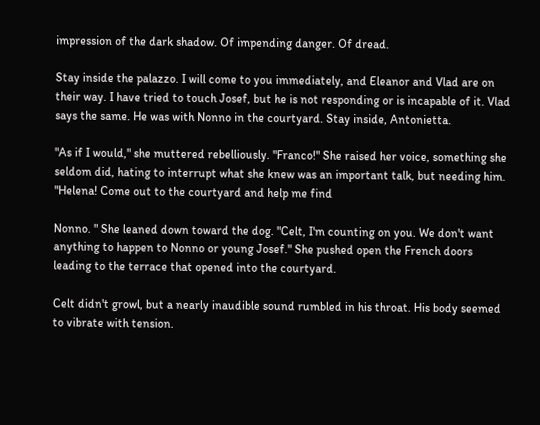impression of the dark shadow. Of impending danger. Of dread.

Stay inside the palazzo. I will come to you immediately, and Eleanor and Vlad are on their way. I have tried to touch Josef, but he is not responding or is incapable of it. Vlad says the same. He was with Nonno in the courtyard. Stay inside, Antonietta.

"As if I would," she muttered rebelliously. "Franco!" She raised her voice, something she seldom did, hating to interrupt what she knew was an important talk, but needing him. "Helena! Come out to the courtyard and help me find

Nonno. " She leaned down toward the dog. "Celt, I'm counting on you. We don't want anything to happen to Nonno or young Josef." She pushed open the French doors leading to the terrace that opened into the courtyard.

Celt didn't growl, but a nearly inaudible sound rumbled in his throat. His body seemed to vibrate with tension.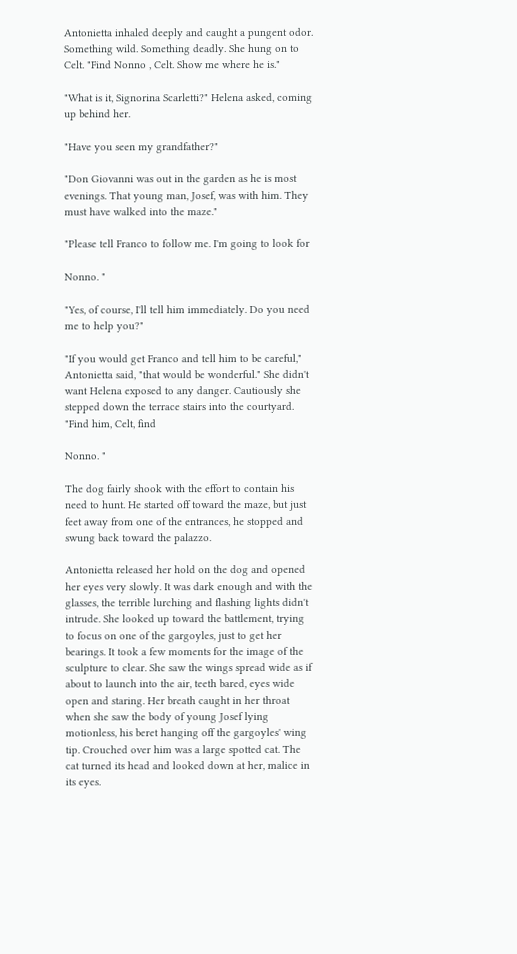Antonietta inhaled deeply and caught a pungent odor. Something wild. Something deadly. She hung on to Celt. "Find Nonno , Celt. Show me where he is."

"What is it, Signorina Scarletti?" Helena asked, coming up behind her.

"Have you seen my grandfather?"

"Don Giovanni was out in the garden as he is most evenings. That young man, Josef, was with him. They must have walked into the maze."

"Please tell Franco to follow me. I'm going to look for

Nonno. "

"Yes, of course, I'll tell him immediately. Do you need me to help you?"

"If you would get Franco and tell him to be careful," Antonietta said, "that would be wonderful." She didn't want Helena exposed to any danger. Cautiously she stepped down the terrace stairs into the courtyard. "Find him, Celt, find

Nonno. "

The dog fairly shook with the effort to contain his need to hunt. He started off toward the maze, but just feet away from one of the entrances, he stopped and swung back toward the palazzo.

Antonietta released her hold on the dog and opened her eyes very slowly. It was dark enough and with the glasses, the terrible lurching and flashing lights didn't intrude. She looked up toward the battlement, trying to focus on one of the gargoyles, just to get her bearings. It took a few moments for the image of the sculpture to clear. She saw the wings spread wide as if about to launch into the air, teeth bared, eyes wide open and staring. Her breath caught in her throat when she saw the body of young Josef lying motionless, his beret hanging off the gargoyles' wing tip. Crouched over him was a large spotted cat. The cat turned its head and looked down at her, malice in its eyes.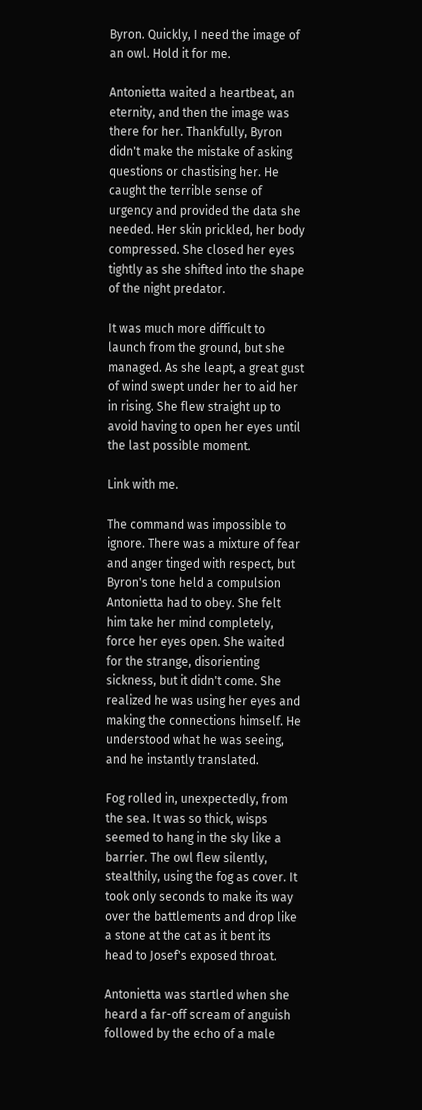Byron. Quickly, I need the image of an owl. Hold it for me.

Antonietta waited a heartbeat, an eternity, and then the image was there for her. Thankfully, Byron didn't make the mistake of asking questions or chastising her. He caught the terrible sense of urgency and provided the data she needed. Her skin prickled, her body compressed. She closed her eyes tightly as she shifted into the shape of the night predator.

It was much more difficult to launch from the ground, but she managed. As she leapt, a great gust of wind swept under her to aid her in rising. She flew straight up to avoid having to open her eyes until the last possible moment.

Link with me.

The command was impossible to ignore. There was a mixture of fear and anger tinged with respect, but Byron's tone held a compulsion Antonietta had to obey. She felt him take her mind completely, force her eyes open. She waited for the strange, disorienting sickness, but it didn't come. She realized he was using her eyes and making the connections himself. He understood what he was seeing, and he instantly translated.

Fog rolled in, unexpectedly, from the sea. It was so thick, wisps seemed to hang in the sky like a barrier. The owl flew silently, stealthily, using the fog as cover. It took only seconds to make its way over the battlements and drop like a stone at the cat as it bent its head to Josef's exposed throat.

Antonietta was startled when she heard a far-off scream of anguish followed by the echo of a male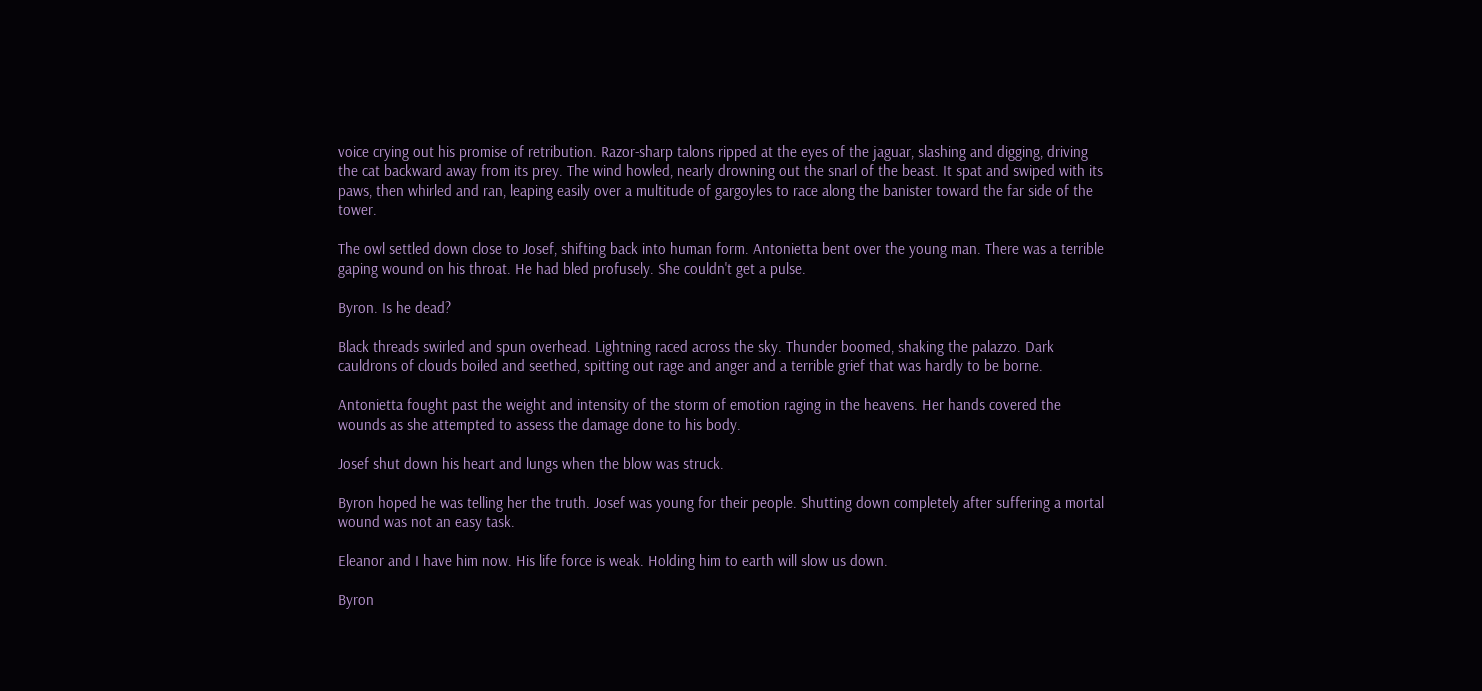voice crying out his promise of retribution. Razor-sharp talons ripped at the eyes of the jaguar, slashing and digging, driving the cat backward away from its prey. The wind howled, nearly drowning out the snarl of the beast. It spat and swiped with its paws, then whirled and ran, leaping easily over a multitude of gargoyles to race along the banister toward the far side of the tower.

The owl settled down close to Josef, shifting back into human form. Antonietta bent over the young man. There was a terrible gaping wound on his throat. He had bled profusely. She couldn't get a pulse.

Byron. Is he dead?

Black threads swirled and spun overhead. Lightning raced across the sky. Thunder boomed, shaking the palazzo. Dark cauldrons of clouds boiled and seethed, spitting out rage and anger and a terrible grief that was hardly to be borne.

Antonietta fought past the weight and intensity of the storm of emotion raging in the heavens. Her hands covered the wounds as she attempted to assess the damage done to his body.

Josef shut down his heart and lungs when the blow was struck.

Byron hoped he was telling her the truth. Josef was young for their people. Shutting down completely after suffering a mortal wound was not an easy task.

Eleanor and I have him now. His life force is weak. Holding him to earth will slow us down.

Byron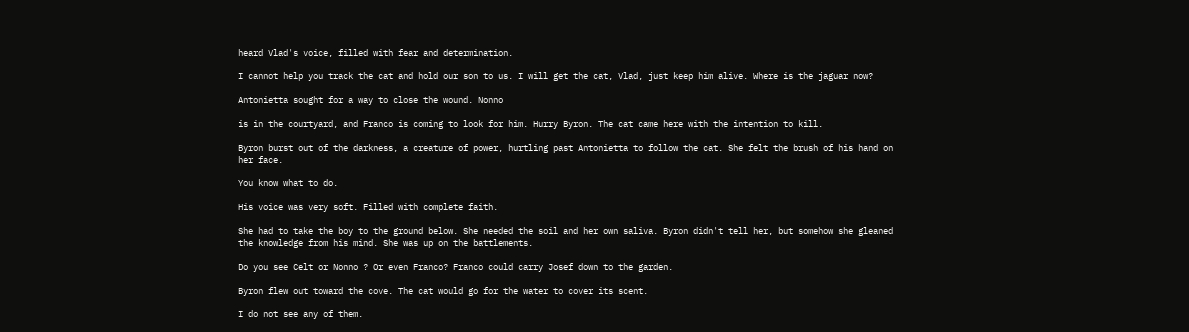heard Vlad's voice, filled with fear and determination.

I cannot help you track the cat and hold our son to us. I will get the cat, Vlad, just keep him alive. Where is the jaguar now?

Antonietta sought for a way to close the wound. Nonno

is in the courtyard, and Franco is coming to look for him. Hurry Byron. The cat came here with the intention to kill.

Byron burst out of the darkness, a creature of power, hurtling past Antonietta to follow the cat. She felt the brush of his hand on her face.

You know what to do.

His voice was very soft. Filled with complete faith.

She had to take the boy to the ground below. She needed the soil and her own saliva. Byron didn't tell her, but somehow she gleaned the knowledge from his mind. She was up on the battlements.

Do you see Celt or Nonno ? Or even Franco? Franco could carry Josef down to the garden.

Byron flew out toward the cove. The cat would go for the water to cover its scent.

I do not see any of them.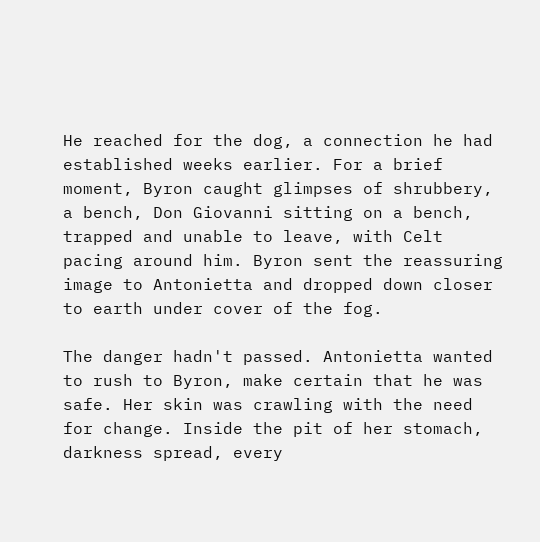He reached for the dog, a connection he had established weeks earlier. For a brief moment, Byron caught glimpses of shrubbery, a bench, Don Giovanni sitting on a bench, trapped and unable to leave, with Celt pacing around him. Byron sent the reassuring image to Antonietta and dropped down closer to earth under cover of the fog.

The danger hadn't passed. Antonietta wanted to rush to Byron, make certain that he was safe. Her skin was crawling with the need for change. Inside the pit of her stomach, darkness spread, every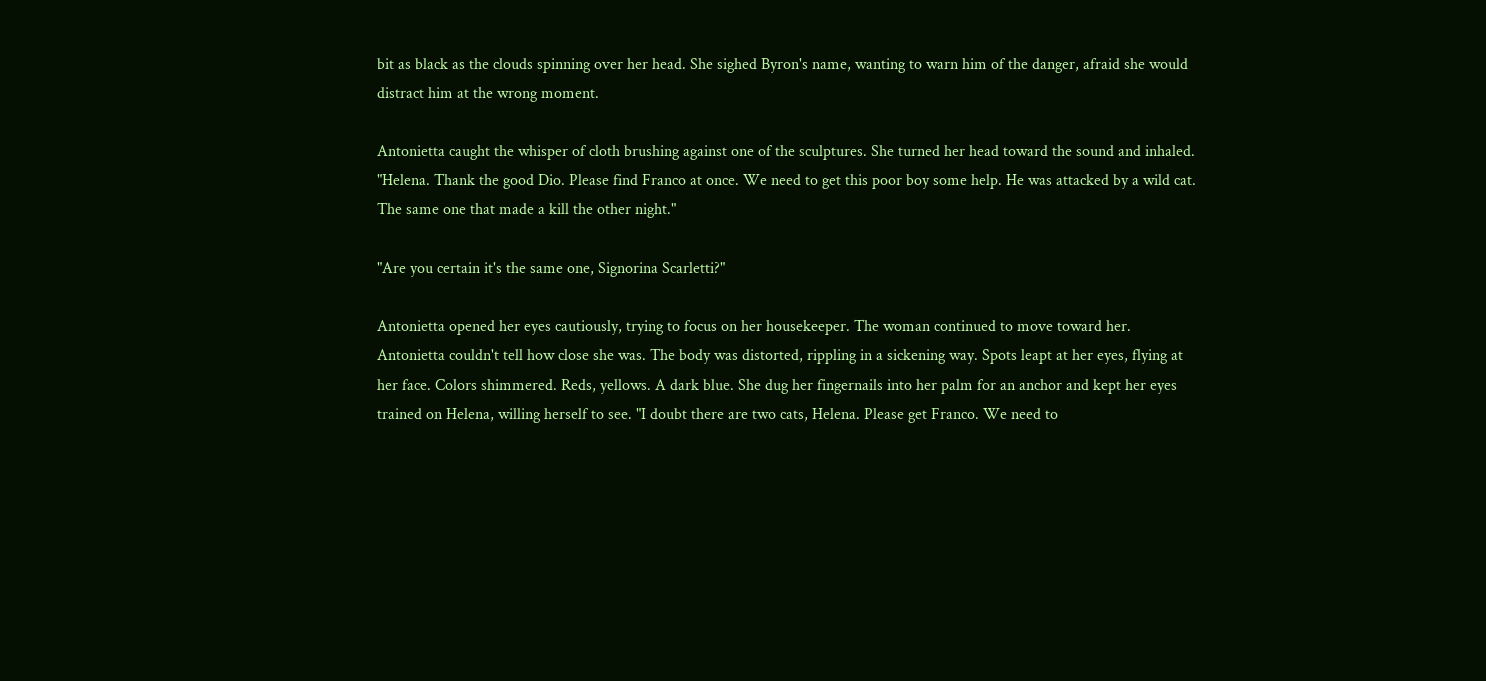bit as black as the clouds spinning over her head. She sighed Byron's name, wanting to warn him of the danger, afraid she would distract him at the wrong moment.

Antonietta caught the whisper of cloth brushing against one of the sculptures. She turned her head toward the sound and inhaled. "Helena. Thank the good Dio. Please find Franco at once. We need to get this poor boy some help. He was attacked by a wild cat. The same one that made a kill the other night."

"Are you certain it's the same one, Signorina Scarletti?"

Antonietta opened her eyes cautiously, trying to focus on her housekeeper. The woman continued to move toward her. Antonietta couldn't tell how close she was. The body was distorted, rippling in a sickening way. Spots leapt at her eyes, flying at her face. Colors shimmered. Reds, yellows. A dark blue. She dug her fingernails into her palm for an anchor and kept her eyes trained on Helena, willing herself to see. "I doubt there are two cats, Helena. Please get Franco. We need to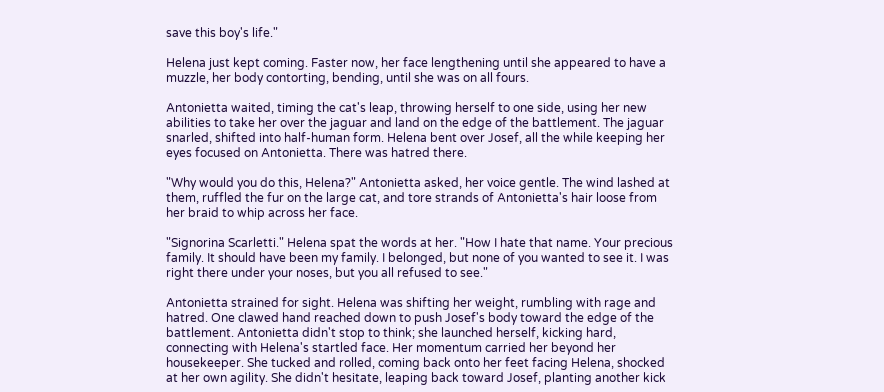save this boy's life."

Helena just kept coming. Faster now, her face lengthening until she appeared to have a muzzle, her body contorting, bending, until she was on all fours.

Antonietta waited, timing the cat's leap, throwing herself to one side, using her new abilities to take her over the jaguar and land on the edge of the battlement. The jaguar snarled, shifted into half-human form. Helena bent over Josef, all the while keeping her eyes focused on Antonietta. There was hatred there.

"Why would you do this, Helena?" Antonietta asked, her voice gentle. The wind lashed at them, ruffled the fur on the large cat, and tore strands of Antonietta's hair loose from her braid to whip across her face.

"Signorina Scarletti." Helena spat the words at her. "How I hate that name. Your precious family. It should have been my family. I belonged, but none of you wanted to see it. I was right there under your noses, but you all refused to see."

Antonietta strained for sight. Helena was shifting her weight, rumbling with rage and hatred. One clawed hand reached down to push Josef's body toward the edge of the battlement. Antonietta didn't stop to think; she launched herself, kicking hard, connecting with Helena's startled face. Her momentum carried her beyond her housekeeper. She tucked and rolled, coming back onto her feet facing Helena, shocked at her own agility. She didn't hesitate, leaping back toward Josef, planting another kick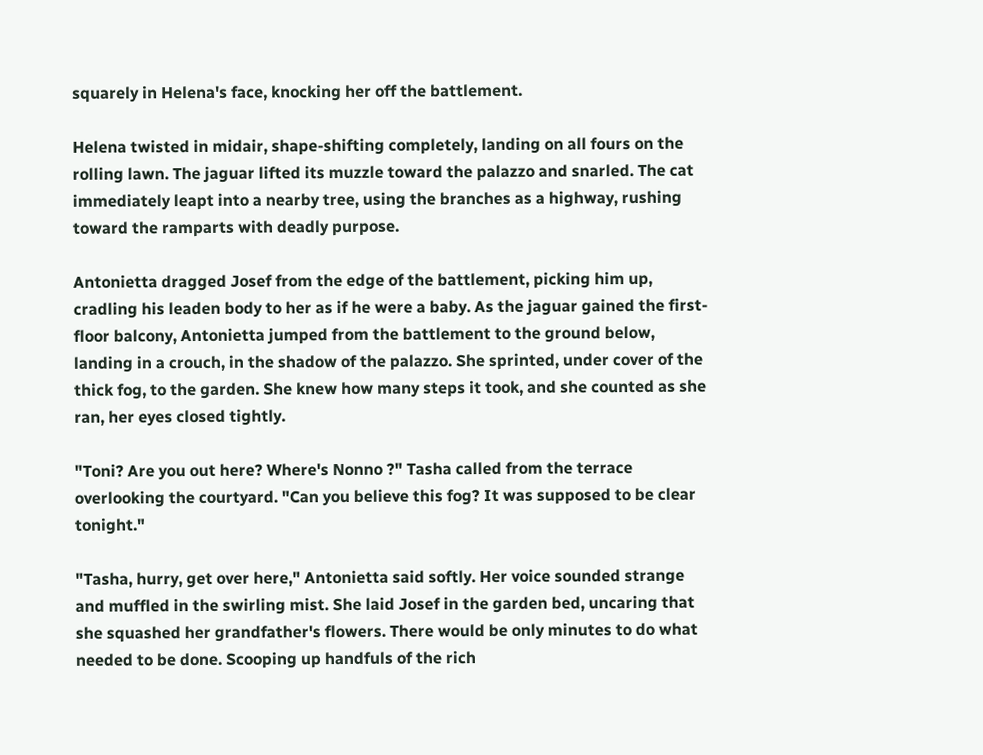squarely in Helena's face, knocking her off the battlement.

Helena twisted in midair, shape-shifting completely, landing on all fours on the rolling lawn. The jaguar lifted its muzzle toward the palazzo and snarled. The cat immediately leapt into a nearby tree, using the branches as a highway, rushing toward the ramparts with deadly purpose.

Antonietta dragged Josef from the edge of the battlement, picking him up, cradling his leaden body to her as if he were a baby. As the jaguar gained the first-floor balcony, Antonietta jumped from the battlement to the ground below, landing in a crouch, in the shadow of the palazzo. She sprinted, under cover of the thick fog, to the garden. She knew how many steps it took, and she counted as she ran, her eyes closed tightly.

"Toni? Are you out here? Where's Nonno ?" Tasha called from the terrace overlooking the courtyard. "Can you believe this fog? It was supposed to be clear tonight."

"Tasha, hurry, get over here," Antonietta said softly. Her voice sounded strange and muffled in the swirling mist. She laid Josef in the garden bed, uncaring that she squashed her grandfather's flowers. There would be only minutes to do what needed to be done. Scooping up handfuls of the rich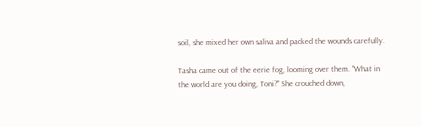soil, she mixed her own saliva and packed the wounds carefully.

Tasha came out of the eerie fog, looming over them. "What in the world are you doing, Toni?" She crouched down,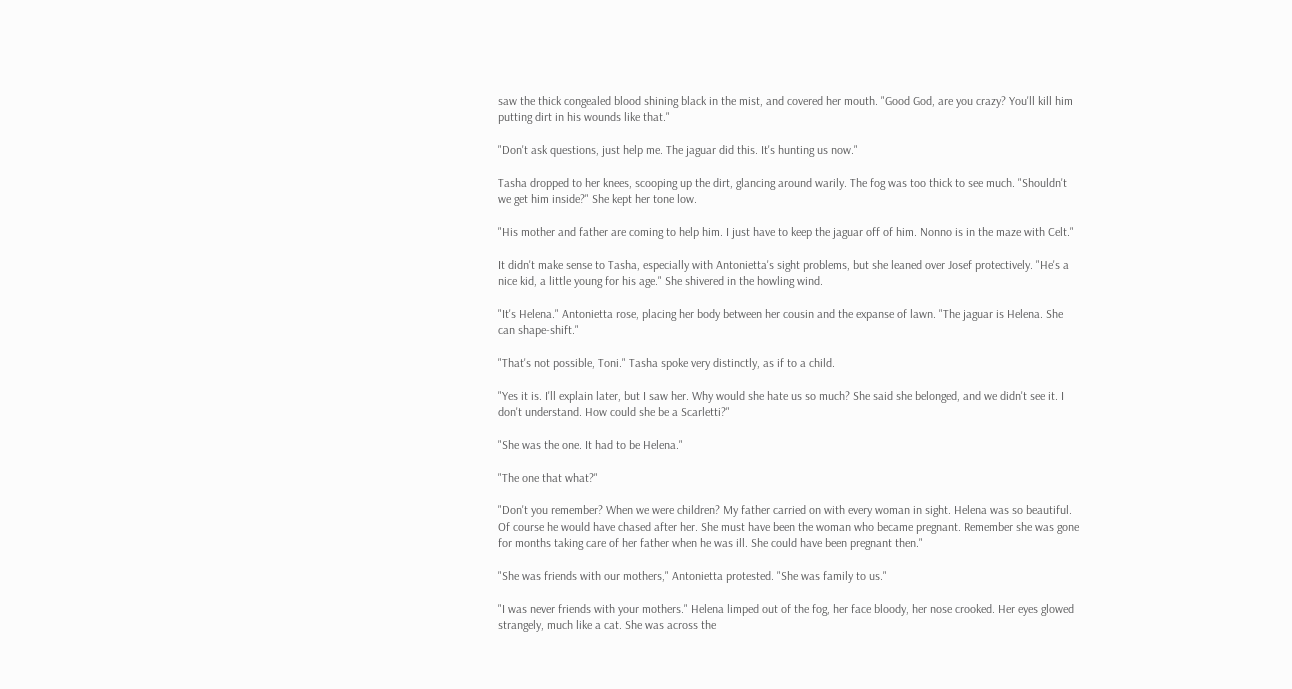saw the thick congealed blood shining black in the mist, and covered her mouth. "Good God, are you crazy? You'll kill him putting dirt in his wounds like that."

"Don't ask questions, just help me. The jaguar did this. It's hunting us now."

Tasha dropped to her knees, scooping up the dirt, glancing around warily. The fog was too thick to see much. "Shouldn't we get him inside?" She kept her tone low.

"His mother and father are coming to help him. I just have to keep the jaguar off of him. Nonno is in the maze with Celt."

It didn't make sense to Tasha, especially with Antonietta's sight problems, but she leaned over Josef protectively. "He's a nice kid, a little young for his age." She shivered in the howling wind.

"It's Helena." Antonietta rose, placing her body between her cousin and the expanse of lawn. "The jaguar is Helena. She can shape-shift."

"That's not possible, Toni." Tasha spoke very distinctly, as if to a child.

"Yes it is. I'll explain later, but I saw her. Why would she hate us so much? She said she belonged, and we didn't see it. I don't understand. How could she be a Scarletti?"

"She was the one. It had to be Helena."

"The one that what?"

"Don't you remember? When we were children? My father carried on with every woman in sight. Helena was so beautiful. Of course he would have chased after her. She must have been the woman who became pregnant. Remember she was gone for months taking care of her father when he was ill. She could have been pregnant then."

"She was friends with our mothers," Antonietta protested. "She was family to us."

"I was never friends with your mothers." Helena limped out of the fog, her face bloody, her nose crooked. Her eyes glowed strangely, much like a cat. She was across the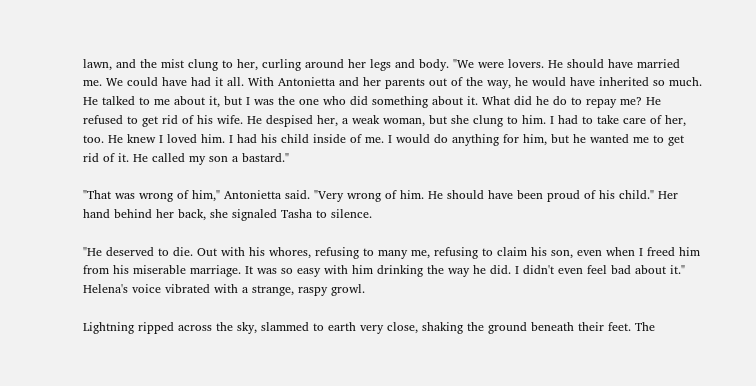lawn, and the mist clung to her, curling around her legs and body. "We were lovers. He should have married me. We could have had it all. With Antonietta and her parents out of the way, he would have inherited so much. He talked to me about it, but I was the one who did something about it. What did he do to repay me? He refused to get rid of his wife. He despised her, a weak woman, but she clung to him. I had to take care of her, too. He knew I loved him. I had his child inside of me. I would do anything for him, but he wanted me to get rid of it. He called my son a bastard."

"That was wrong of him," Antonietta said. "Very wrong of him. He should have been proud of his child." Her hand behind her back, she signaled Tasha to silence.

"He deserved to die. Out with his whores, refusing to many me, refusing to claim his son, even when I freed him from his miserable marriage. It was so easy with him drinking the way he did. I didn't even feel bad about it." Helena's voice vibrated with a strange, raspy growl.

Lightning ripped across the sky, slammed to earth very close, shaking the ground beneath their feet. The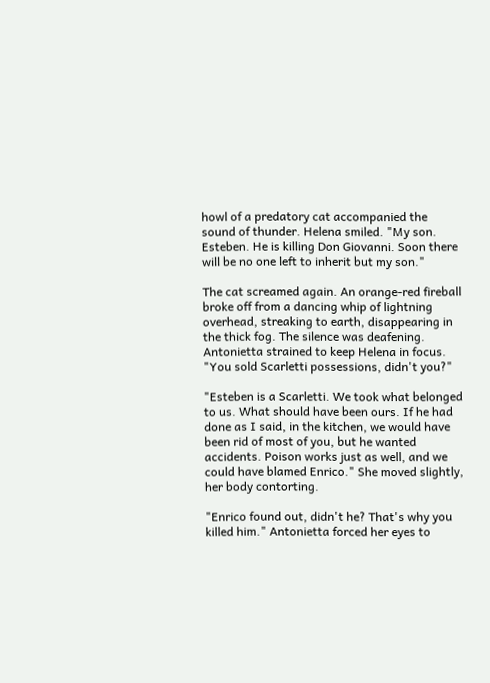howl of a predatory cat accompanied the sound of thunder. Helena smiled. "My son. Esteben. He is killing Don Giovanni. Soon there will be no one left to inherit but my son."

The cat screamed again. An orange-red fireball broke off from a dancing whip of lightning overhead, streaking to earth, disappearing in the thick fog. The silence was deafening. Antonietta strained to keep Helena in focus. "You sold Scarletti possessions, didn't you?"

"Esteben is a Scarletti. We took what belonged to us. What should have been ours. If he had done as I said, in the kitchen, we would have been rid of most of you, but he wanted accidents. Poison works just as well, and we could have blamed Enrico." She moved slightly, her body contorting.

"Enrico found out, didn't he? That's why you killed him." Antonietta forced her eyes to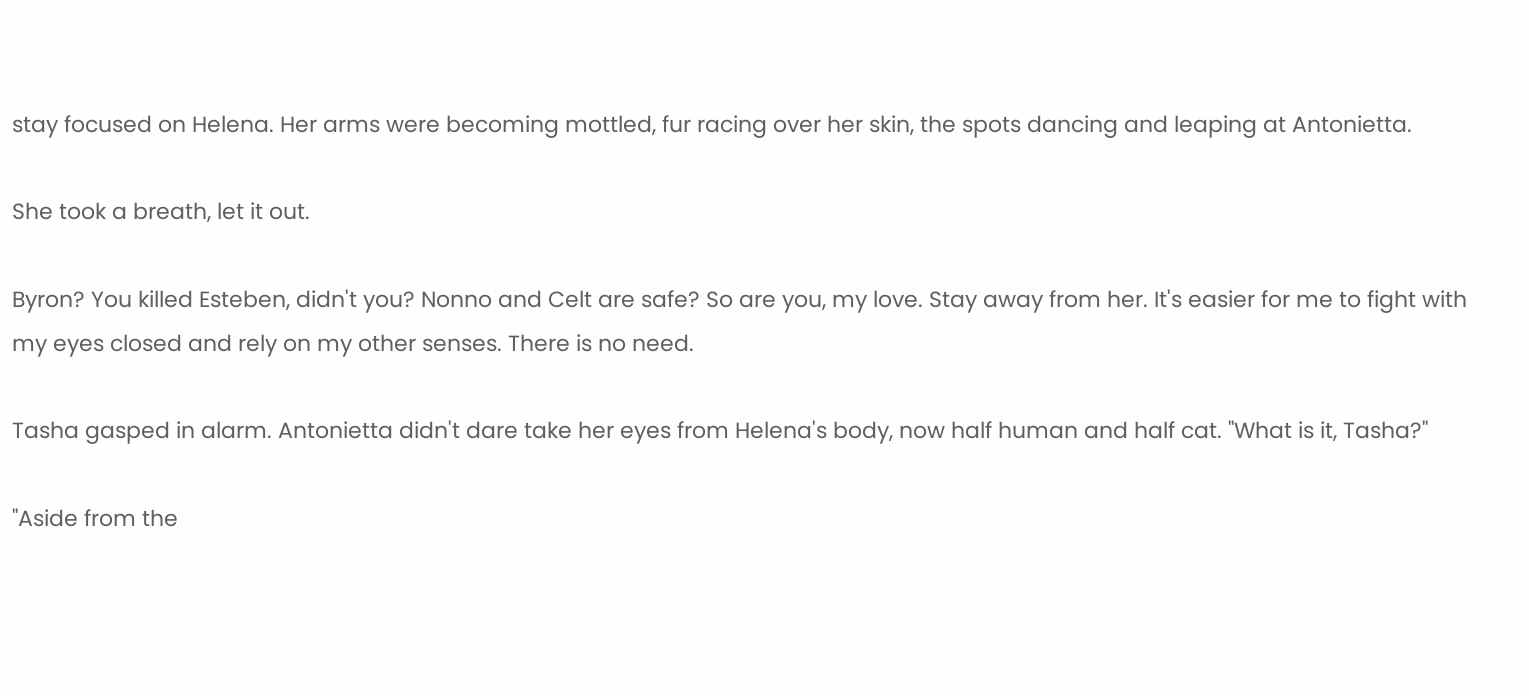stay focused on Helena. Her arms were becoming mottled, fur racing over her skin, the spots dancing and leaping at Antonietta.

She took a breath, let it out.

Byron? You killed Esteben, didn't you? Nonno and Celt are safe? So are you, my love. Stay away from her. It's easier for me to fight with my eyes closed and rely on my other senses. There is no need.

Tasha gasped in alarm. Antonietta didn't dare take her eyes from Helena's body, now half human and half cat. "What is it, Tasha?"

"Aside from the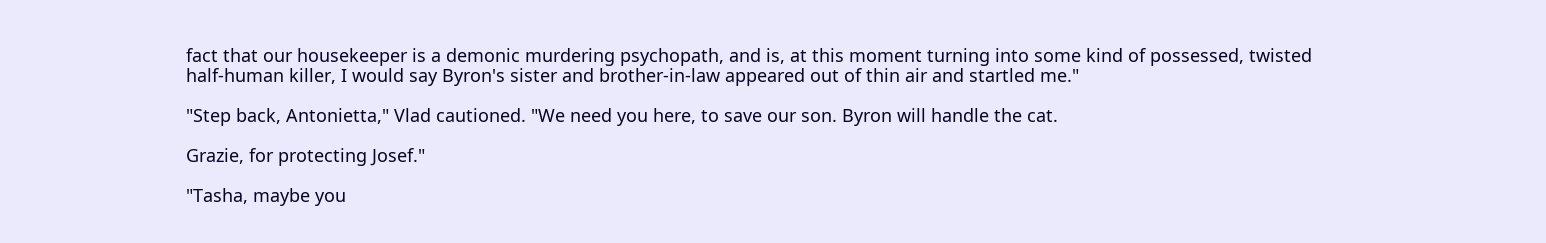fact that our housekeeper is a demonic murdering psychopath, and is, at this moment turning into some kind of possessed, twisted half-human killer, I would say Byron's sister and brother-in-law appeared out of thin air and startled me."

"Step back, Antonietta," Vlad cautioned. "We need you here, to save our son. Byron will handle the cat.

Grazie, for protecting Josef."

"Tasha, maybe you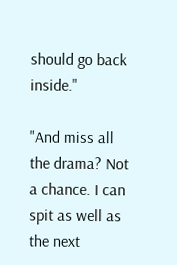should go back inside."

"And miss all the drama? Not a chance. I can spit as well as the next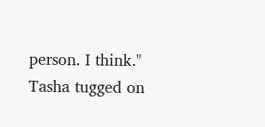person. I think." Tasha tugged on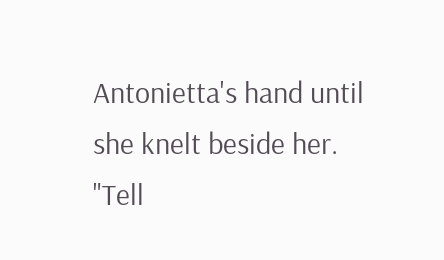Antonietta's hand until she knelt beside her. "Tell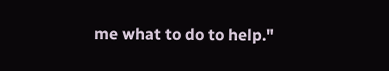me what to do to help."